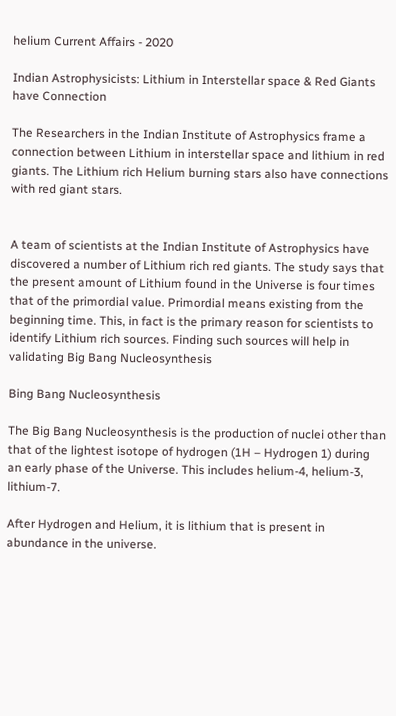helium Current Affairs - 2020

Indian Astrophysicists: Lithium in Interstellar space & Red Giants have Connection

The Researchers in the Indian Institute of Astrophysics frame a connection between Lithium in interstellar space and lithium in red giants. The Lithium rich Helium burning stars also have connections with red giant stars.


A team of scientists at the Indian Institute of Astrophysics have discovered a number of Lithium rich red giants. The study says that the present amount of Lithium found in the Universe is four times that of the primordial value. Primordial means existing from the beginning time. This, in fact is the primary reason for scientists to identify Lithium rich sources. Finding such sources will help in validating Big Bang Nucleosynthesis

Bing Bang Nucleosynthesis

The Big Bang Nucleosynthesis is the production of nuclei other than that of the lightest isotope of hydrogen (1H – Hydrogen 1) during an early phase of the Universe. This includes helium-4, helium-3, lithium-7.

After Hydrogen and Helium, it is lithium that is present in abundance in the universe.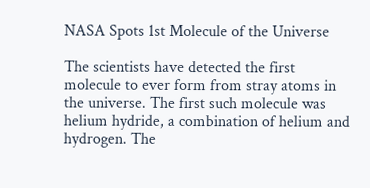NASA Spots 1st Molecule of the Universe

The scientists have detected the first molecule to ever form from stray atoms in the universe. The first such molecule was helium hydride, a combination of helium and hydrogen. The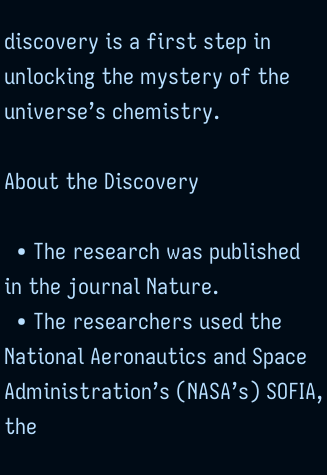discovery is a first step in unlocking the mystery of the universe’s chemistry.

About the Discovery

  • The research was published in the journal Nature.
  • The researchers used the National Aeronautics and Space Administration’s (NASA’s) SOFIA, the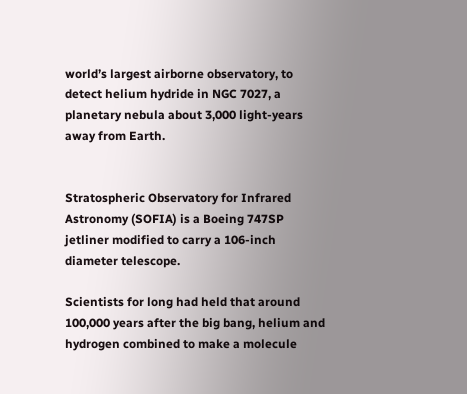world’s largest airborne observatory, to detect helium hydride in NGC 7027, a planetary nebula about 3,000 light-years away from Earth.


Stratospheric Observatory for Infrared Astronomy (SOFIA) is a Boeing 747SP jetliner modified to carry a 106-inch diameter telescope.

Scientists for long had held that around 100,000 years after the big bang, helium and hydrogen combined to make a molecule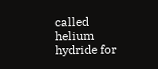called helium hydride for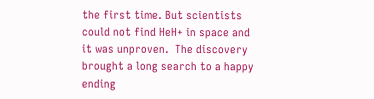the first time. But scientists could not find HeH+ in space and it was unproven.  The discovery brought a long search to a happy ending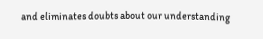and eliminates doubts about our understanding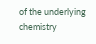of the underlying chemistry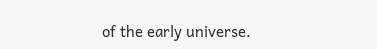of the early universe.